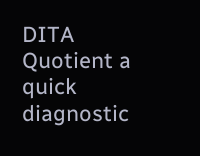DITA Quotient a quick diagnostic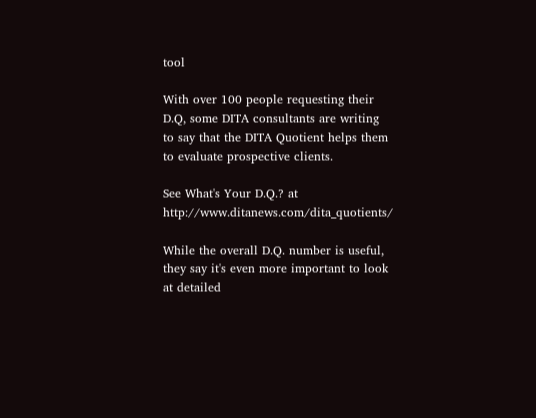tool

With over 100 people requesting their D.Q, some DITA consultants are writing to say that the DITA Quotient helps them to evaluate prospective clients.

See What's Your D.Q.? at http://www.ditanews.com/dita_quotients/

While the overall D.Q. number is useful, they say it's even more important to look at detailed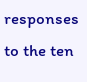responses to the ten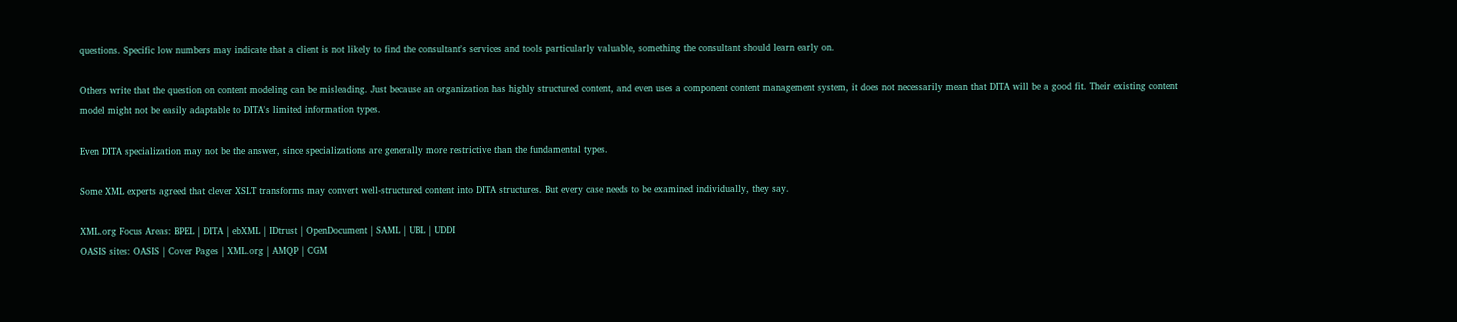questions. Specific low numbers may indicate that a client is not likely to find the consultant's services and tools particularly valuable, something the consultant should learn early on.

Others write that the question on content modeling can be misleading. Just because an organization has highly structured content, and even uses a component content management system, it does not necessarily mean that DITA will be a good fit. Their existing content model might not be easily adaptable to DITA's limited information types.

Even DITA specialization may not be the answer, since specializations are generally more restrictive than the fundamental types.

Some XML experts agreed that clever XSLT transforms may convert well-structured content into DITA structures. But every case needs to be examined individually, they say.

XML.org Focus Areas: BPEL | DITA | ebXML | IDtrust | OpenDocument | SAML | UBL | UDDI
OASIS sites: OASIS | Cover Pages | XML.org | AMQP | CGM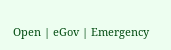Open | eGov | Emergency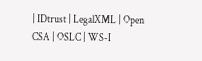| IDtrust | LegalXML | Open CSA | OSLC | WS-I